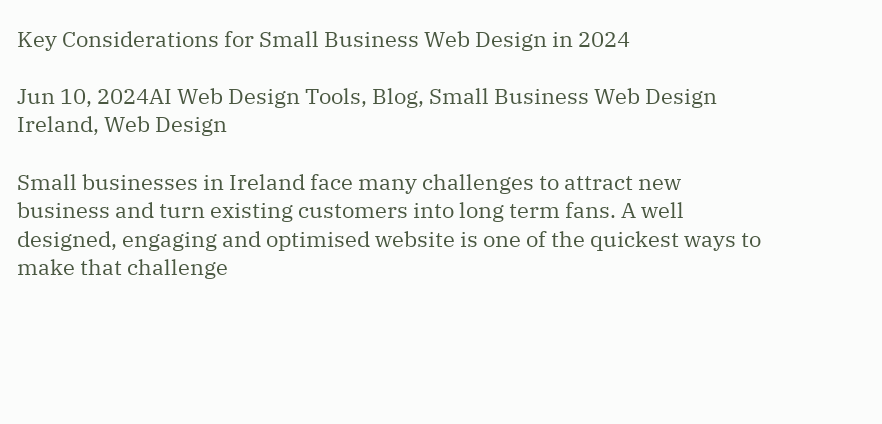Key Considerations for Small Business Web Design in 2024

Jun 10, 2024AI Web Design Tools, Blog, Small Business Web Design Ireland, Web Design

Small businesses in Ireland face many challenges to attract new business and turn existing customers into long term fans. A well designed, engaging and optimised website is one of the quickest ways to make that challenge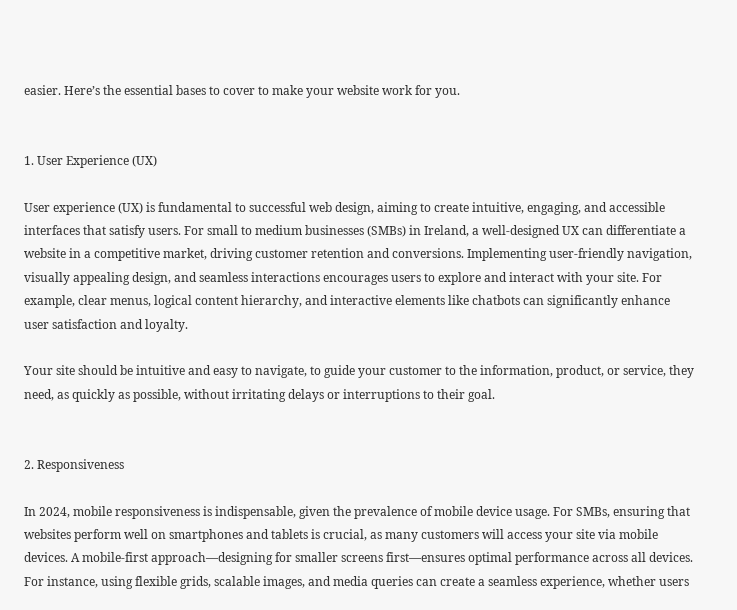easier. Here’s the essential bases to cover to make your website work for you.


1. User Experience (UX)

User experience (UX) is fundamental to successful web design, aiming to create intuitive, engaging, and accessible interfaces that satisfy users. For small to medium businesses (SMBs) in Ireland, a well-designed UX can differentiate a website in a competitive market, driving customer retention and conversions. Implementing user-friendly navigation, visually appealing design, and seamless interactions encourages users to explore and interact with your site. For example, clear menus, logical content hierarchy, and interactive elements like chatbots can significantly enhance user satisfaction and loyalty.

Your site should be intuitive and easy to navigate, to guide your customer to the information, product, or service, they need, as quickly as possible, without irritating delays or interruptions to their goal.


2. Responsiveness

In 2024, mobile responsiveness is indispensable, given the prevalence of mobile device usage. For SMBs, ensuring that websites perform well on smartphones and tablets is crucial, as many customers will access your site via mobile devices. A mobile-first approach—designing for smaller screens first—ensures optimal performance across all devices. For instance, using flexible grids, scalable images, and media queries can create a seamless experience, whether users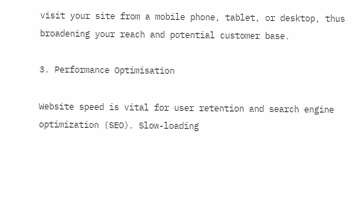visit your site from a mobile phone, tablet, or desktop, thus broadening your reach and potential customer base.

3. Performance Optimisation

Website speed is vital for user retention and search engine optimization (SEO). Slow-loading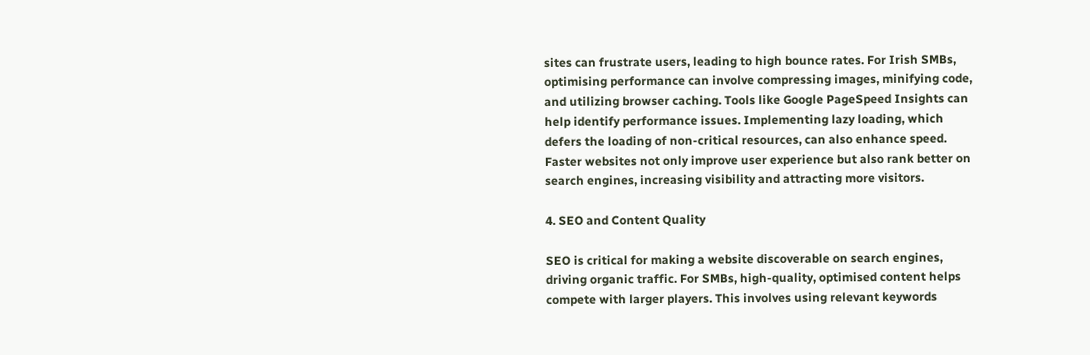sites can frustrate users, leading to high bounce rates. For Irish SMBs, optimising performance can involve compressing images, minifying code, and utilizing browser caching. Tools like Google PageSpeed Insights can help identify performance issues. Implementing lazy loading, which defers the loading of non-critical resources, can also enhance speed. Faster websites not only improve user experience but also rank better on search engines, increasing visibility and attracting more visitors.

4. SEO and Content Quality

SEO is critical for making a website discoverable on search engines, driving organic traffic. For SMBs, high-quality, optimised content helps compete with larger players. This involves using relevant keywords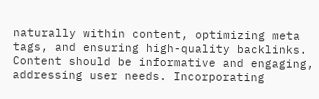naturally within content, optimizing meta tags, and ensuring high-quality backlinks. Content should be informative and engaging, addressing user needs. Incorporating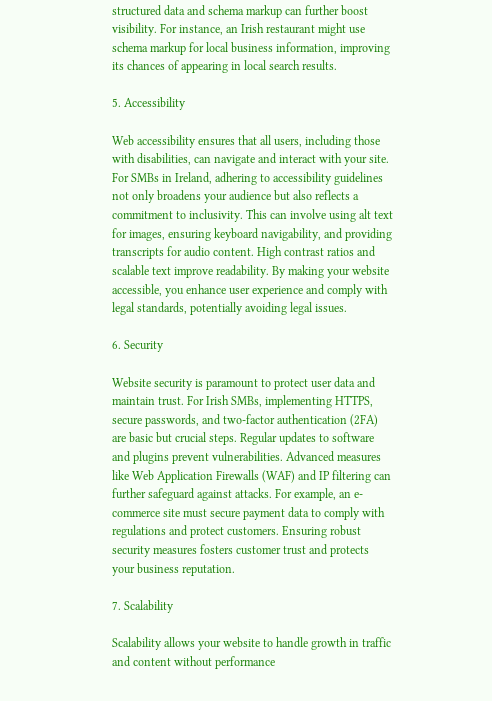structured data and schema markup can further boost visibility. For instance, an Irish restaurant might use schema markup for local business information, improving its chances of appearing in local search results.

5. Accessibility

Web accessibility ensures that all users, including those with disabilities, can navigate and interact with your site. For SMBs in Ireland, adhering to accessibility guidelines not only broadens your audience but also reflects a commitment to inclusivity. This can involve using alt text for images, ensuring keyboard navigability, and providing transcripts for audio content. High contrast ratios and scalable text improve readability. By making your website accessible, you enhance user experience and comply with legal standards, potentially avoiding legal issues.

6. Security

Website security is paramount to protect user data and maintain trust. For Irish SMBs, implementing HTTPS, secure passwords, and two-factor authentication (2FA) are basic but crucial steps. Regular updates to software and plugins prevent vulnerabilities. Advanced measures like Web Application Firewalls (WAF) and IP filtering can further safeguard against attacks. For example, an e-commerce site must secure payment data to comply with regulations and protect customers. Ensuring robust security measures fosters customer trust and protects your business reputation.

7. Scalability

Scalability allows your website to handle growth in traffic and content without performance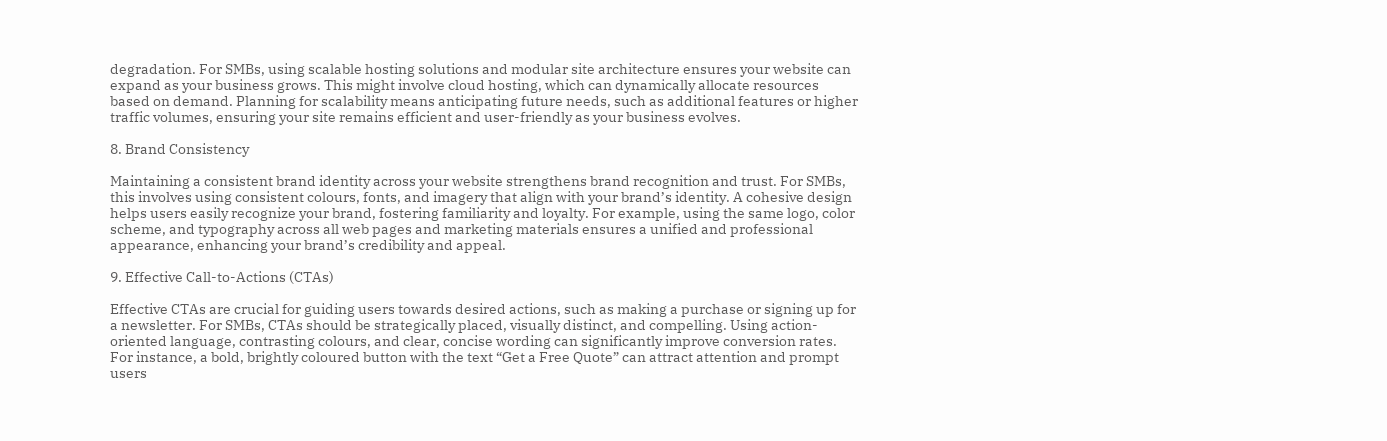degradation. For SMBs, using scalable hosting solutions and modular site architecture ensures your website can expand as your business grows. This might involve cloud hosting, which can dynamically allocate resources based on demand. Planning for scalability means anticipating future needs, such as additional features or higher traffic volumes, ensuring your site remains efficient and user-friendly as your business evolves.

8. Brand Consistency

Maintaining a consistent brand identity across your website strengthens brand recognition and trust. For SMBs, this involves using consistent colours, fonts, and imagery that align with your brand’s identity. A cohesive design helps users easily recognize your brand, fostering familiarity and loyalty. For example, using the same logo, color scheme, and typography across all web pages and marketing materials ensures a unified and professional appearance, enhancing your brand’s credibility and appeal.

9. Effective Call-to-Actions (CTAs)

Effective CTAs are crucial for guiding users towards desired actions, such as making a purchase or signing up for a newsletter. For SMBs, CTAs should be strategically placed, visually distinct, and compelling. Using action-oriented language, contrasting colours, and clear, concise wording can significantly improve conversion rates. For instance, a bold, brightly coloured button with the text “Get a Free Quote” can attract attention and prompt users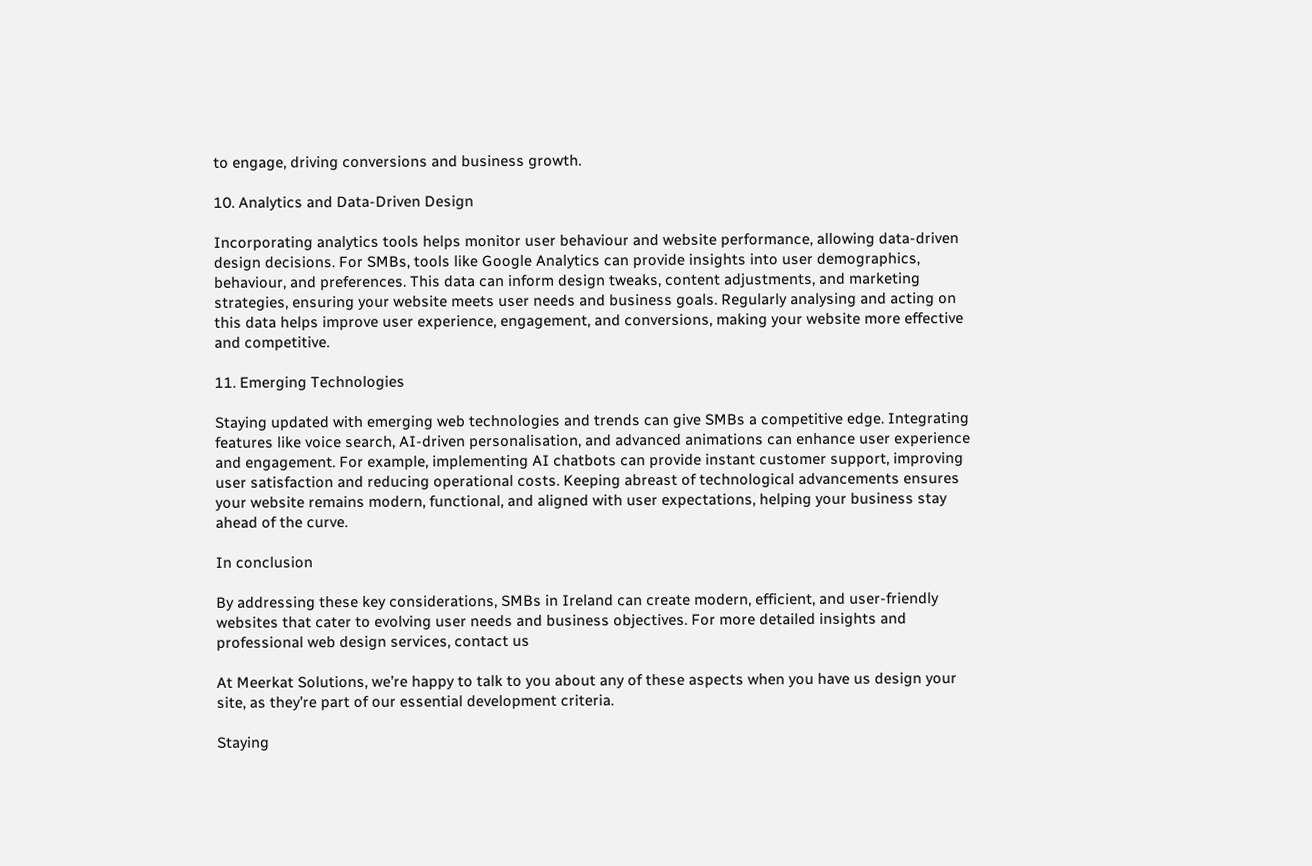to engage, driving conversions and business growth.

10. Analytics and Data-Driven Design

Incorporating analytics tools helps monitor user behaviour and website performance, allowing data-driven design decisions. For SMBs, tools like Google Analytics can provide insights into user demographics, behaviour, and preferences. This data can inform design tweaks, content adjustments, and marketing strategies, ensuring your website meets user needs and business goals. Regularly analysing and acting on this data helps improve user experience, engagement, and conversions, making your website more effective and competitive.

11. Emerging Technologies

Staying updated with emerging web technologies and trends can give SMBs a competitive edge. Integrating features like voice search, AI-driven personalisation, and advanced animations can enhance user experience and engagement. For example, implementing AI chatbots can provide instant customer support, improving user satisfaction and reducing operational costs. Keeping abreast of technological advancements ensures your website remains modern, functional, and aligned with user expectations, helping your business stay ahead of the curve.

In conclusion

By addressing these key considerations, SMBs in Ireland can create modern, efficient, and user-friendly websites that cater to evolving user needs and business objectives. For more detailed insights and professional web design services, contact us

At Meerkat Solutions, we’re happy to talk to you about any of these aspects when you have us design your site, as they’re part of our essential development criteria.

Staying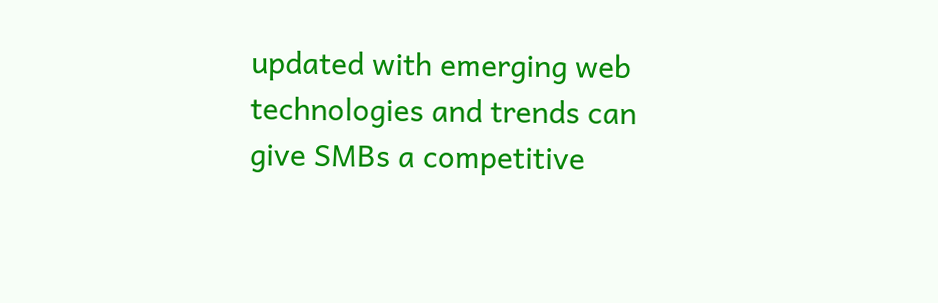updated with emerging web technologies and trends can give SMBs a competitive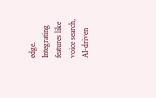edge. Integrating features like voice search, AI-driven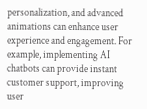personalization, and advanced animations can enhance user experience and engagement. For example, implementing AI chatbots can provide instant customer support, improving user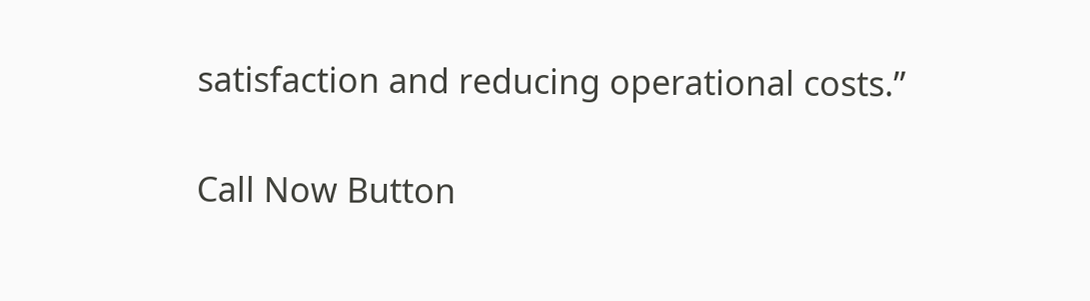satisfaction and reducing operational costs.”

Call Now Button